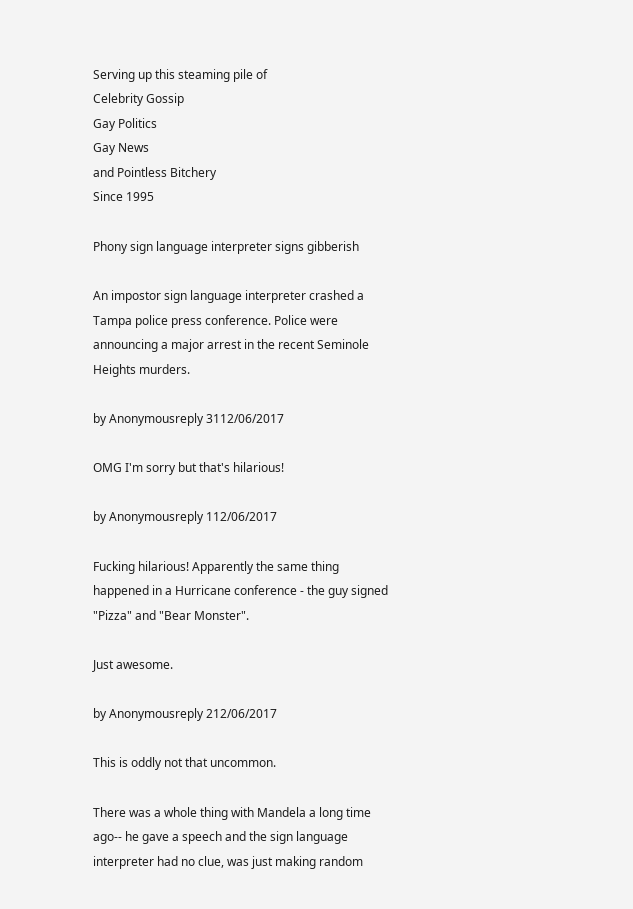Serving up this steaming pile of
Celebrity Gossip
Gay Politics
Gay News
and Pointless Bitchery
Since 1995

Phony sign language interpreter signs gibberish

An impostor sign language interpreter crashed a Tampa police press conference. Police were announcing a major arrest in the recent Seminole Heights murders.

by Anonymousreply 3112/06/2017

OMG I'm sorry but that's hilarious!

by Anonymousreply 112/06/2017

Fucking hilarious! Apparently the same thing happened in a Hurricane conference - the guy signed "Pizza" and "Bear Monster".

Just awesome.

by Anonymousreply 212/06/2017

This is oddly not that uncommon.

There was a whole thing with Mandela a long time ago-- he gave a speech and the sign language interpreter had no clue, was just making random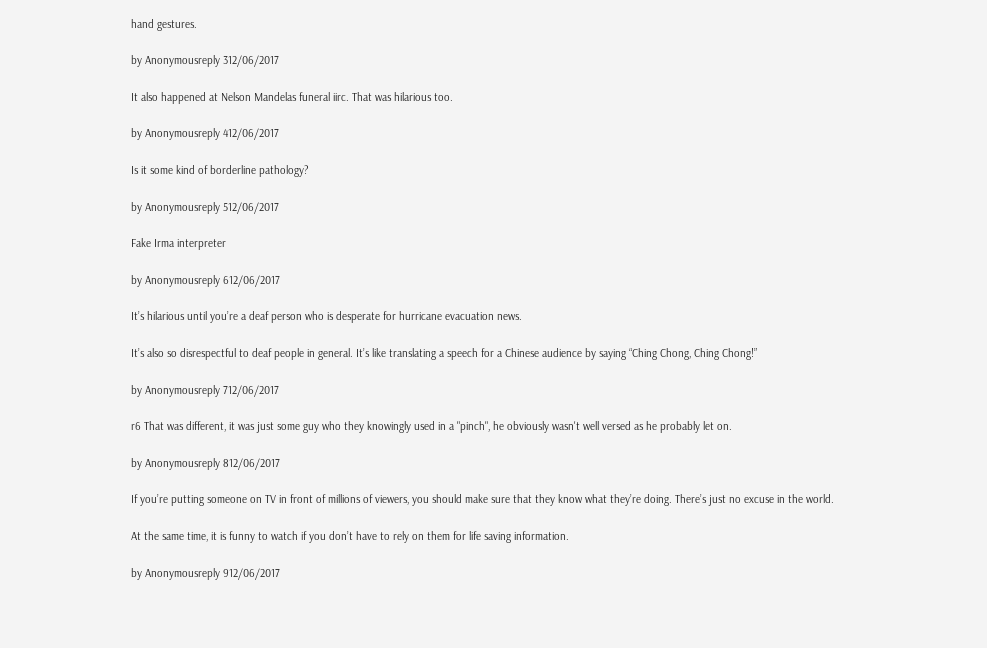hand gestures.

by Anonymousreply 312/06/2017

It also happened at Nelson Mandelas funeral iirc. That was hilarious too.

by Anonymousreply 412/06/2017

Is it some kind of borderline pathology?

by Anonymousreply 512/06/2017

Fake Irma interpreter

by Anonymousreply 612/06/2017

It’s hilarious until you’re a deaf person who is desperate for hurricane evacuation news.

It’s also so disrespectful to deaf people in general. It’s like translating a speech for a Chinese audience by saying “Ching Chong, Ching Chong!”

by Anonymousreply 712/06/2017

r6 That was different, it was just some guy who they knowingly used in a "pinch", he obviously wasn't well versed as he probably let on.

by Anonymousreply 812/06/2017

If you’re putting someone on TV in front of millions of viewers, you should make sure that they know what they’re doing. There’s just no excuse in the world.

At the same time, it is funny to watch if you don’t have to rely on them for life saving information.

by Anonymousreply 912/06/2017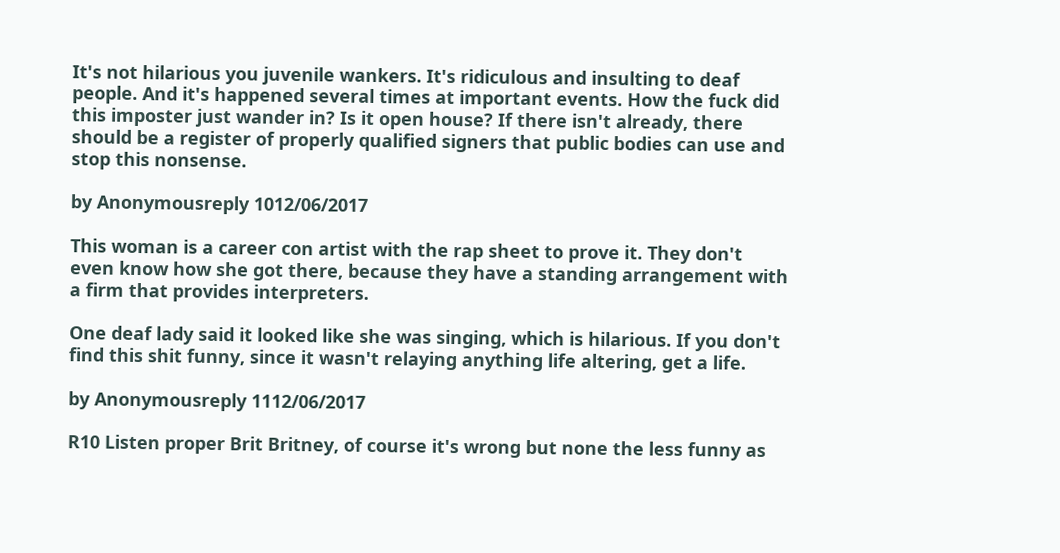It's not hilarious you juvenile wankers. It's ridiculous and insulting to deaf people. And it's happened several times at important events. How the fuck did this imposter just wander in? Is it open house? If there isn't already, there should be a register of properly qualified signers that public bodies can use and stop this nonsense.

by Anonymousreply 1012/06/2017

This woman is a career con artist with the rap sheet to prove it. They don't even know how she got there, because they have a standing arrangement with a firm that provides interpreters.

One deaf lady said it looked like she was singing, which is hilarious. If you don't find this shit funny, since it wasn't relaying anything life altering, get a life.

by Anonymousreply 1112/06/2017

R10 Listen proper Brit Britney, of course it's wrong but none the less funny as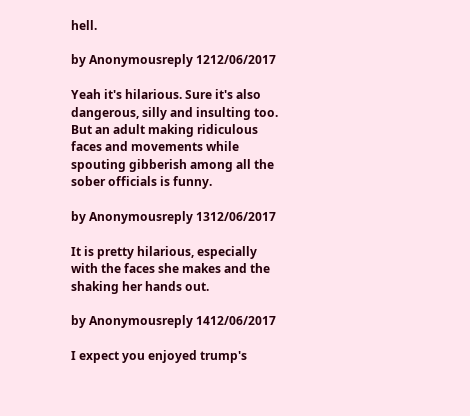hell.

by Anonymousreply 1212/06/2017

Yeah it's hilarious. Sure it's also dangerous, silly and insulting too. But an adult making ridiculous faces and movements while spouting gibberish among all the sober officials is funny.

by Anonymousreply 1312/06/2017

It is pretty hilarious, especially with the faces she makes and the shaking her hands out.

by Anonymousreply 1412/06/2017

I expect you enjoyed trump's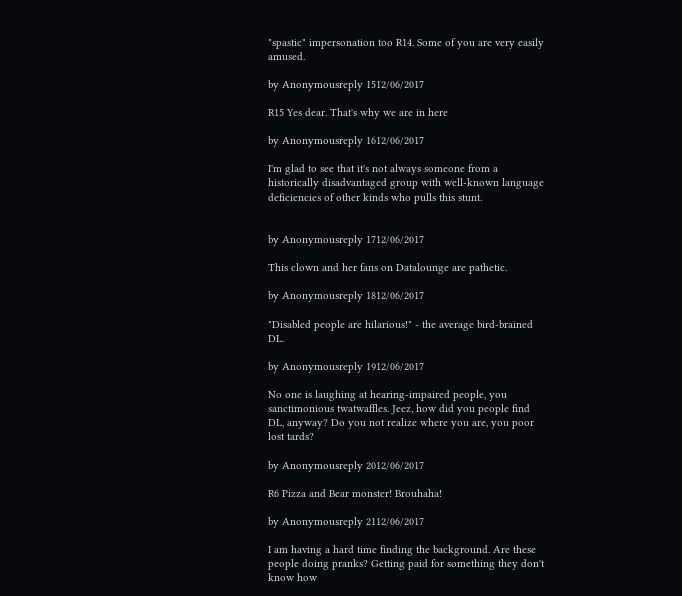"spastic" impersonation too R14. Some of you are very easily amused.

by Anonymousreply 1512/06/2017

R15 Yes dear. That's why we are in here

by Anonymousreply 1612/06/2017

I'm glad to see that it's not always someone from a historically disadvantaged group with well-known language deficiencies of other kinds who pulls this stunt.


by Anonymousreply 1712/06/2017

This clown and her fans on Datalounge are pathetic.

by Anonymousreply 1812/06/2017

"Disabled people are hilarious!" - the average bird-brained DL.

by Anonymousreply 1912/06/2017

No one is laughing at hearing-impaired people, you sanctimonious twatwaffles. Jeez, how did you people find DL, anyway? Do you not realize where you are, you poor lost tards?

by Anonymousreply 2012/06/2017

R6 Pizza and Bear monster! Brouhaha!

by Anonymousreply 2112/06/2017

I am having a hard time finding the background. Are these people doing pranks? Getting paid for something they don't know how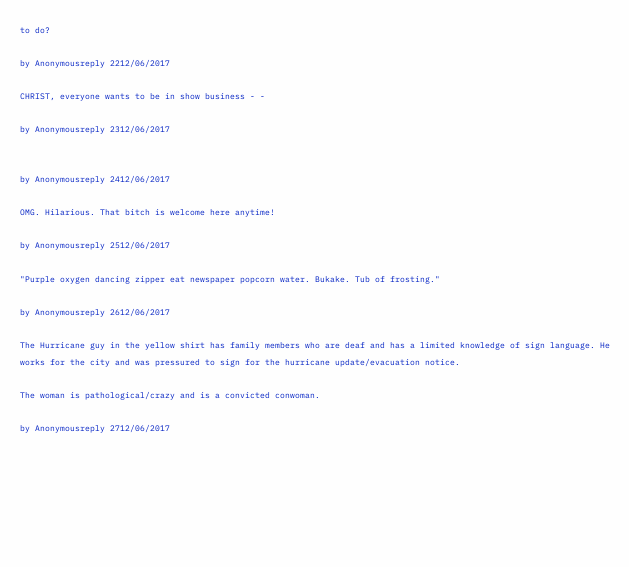to do?

by Anonymousreply 2212/06/2017

CHRIST, everyone wants to be in show business - -

by Anonymousreply 2312/06/2017


by Anonymousreply 2412/06/2017

OMG. Hilarious. That bitch is welcome here anytime!

by Anonymousreply 2512/06/2017

"Purple oxygen dancing zipper eat newspaper popcorn water. Bukake. Tub of frosting."

by Anonymousreply 2612/06/2017

The Hurricane guy in the yellow shirt has family members who are deaf and has a limited knowledge of sign language. He works for the city and was pressured to sign for the hurricane update/evacuation notice.

The woman is pathological/crazy and is a convicted conwoman.

by Anonymousreply 2712/06/2017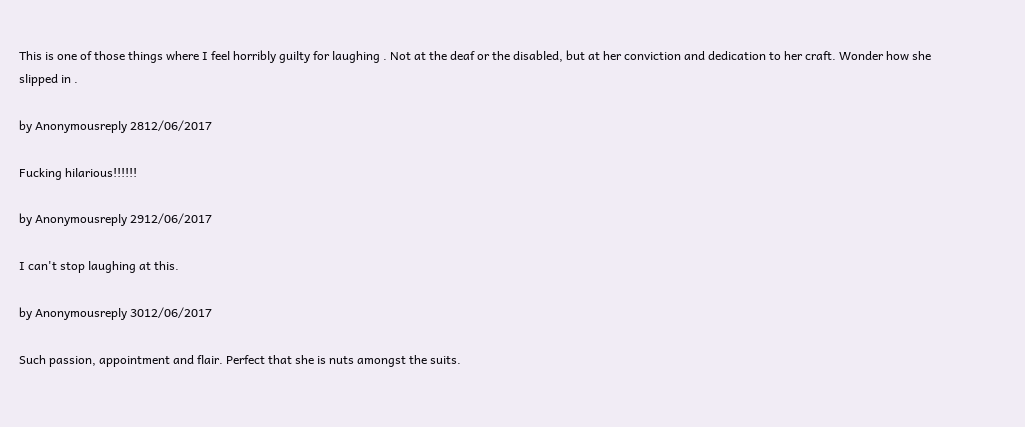This is one of those things where I feel horribly guilty for laughing . Not at the deaf or the disabled, but at her conviction and dedication to her craft. Wonder how she slipped in .

by Anonymousreply 2812/06/2017

Fucking hilarious!!!!!!

by Anonymousreply 2912/06/2017

I can't stop laughing at this.

by Anonymousreply 3012/06/2017

Such passion, appointment and flair. Perfect that she is nuts amongst the suits.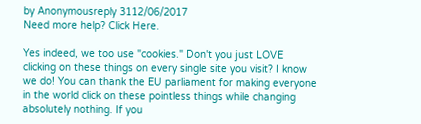by Anonymousreply 3112/06/2017
Need more help? Click Here.

Yes indeed, we too use "cookies." Don't you just LOVE clicking on these things on every single site you visit? I know we do! You can thank the EU parliament for making everyone in the world click on these pointless things while changing absolutely nothing. If you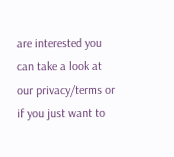are interested you can take a look at our privacy/terms or if you just want to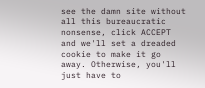see the damn site without all this bureaucratic nonsense, click ACCEPT and we'll set a dreaded cookie to make it go away. Otherwise, you'll just have to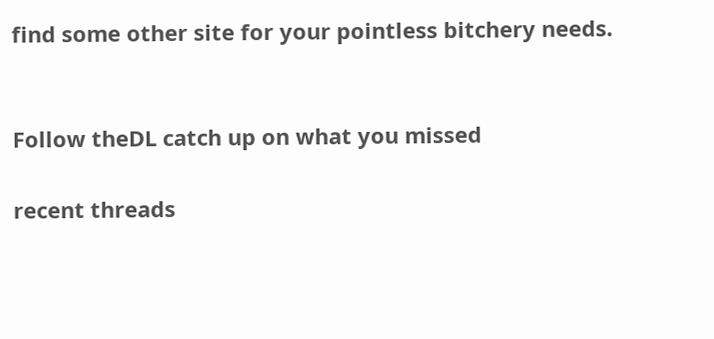find some other site for your pointless bitchery needs.


Follow theDL catch up on what you missed

recent threads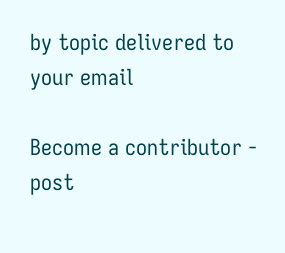by topic delivered to your email

Become a contributor - post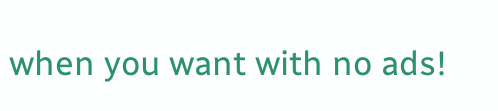when you want with no ads!